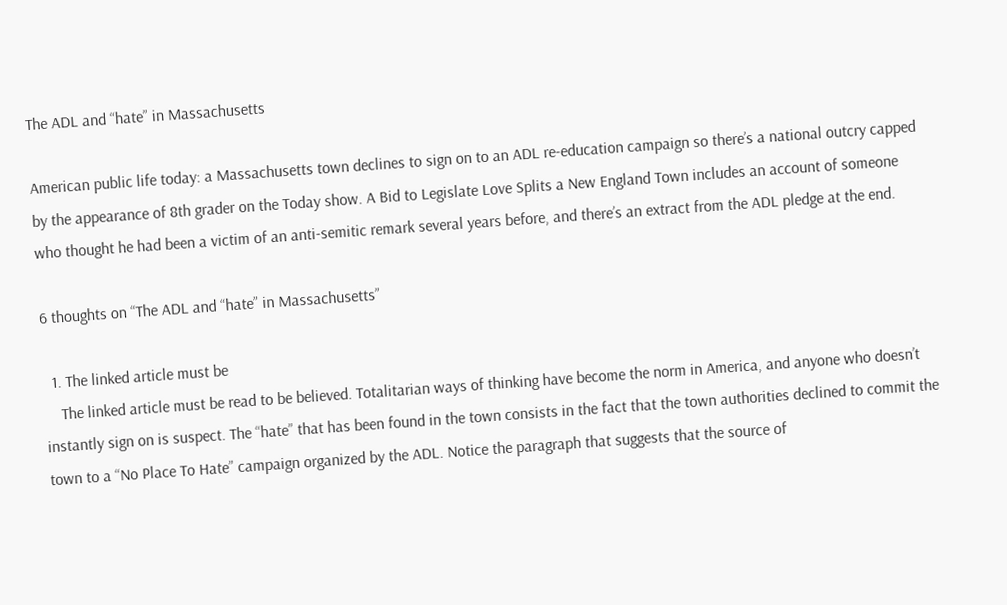The ADL and “hate” in Massachusetts

American public life today: a Massachusetts town declines to sign on to an ADL re-education campaign so there’s a national outcry capped by the appearance of 8th grader on the Today show. A Bid to Legislate Love Splits a New England Town includes an account of someone who thought he had been a victim of an anti-semitic remark several years before, and there’s an extract from the ADL pledge at the end.

6 thoughts on “The ADL and “hate” in Massachusetts”

  1. The linked article must be
    The linked article must be read to be believed. Totalitarian ways of thinking have become the norm in America, and anyone who doesn’t instantly sign on is suspect. The “hate” that has been found in the town consists in the fact that the town authorities declined to commit the town to a “No Place To Hate” campaign organized by the ADL. Notice the paragraph that suggests that the source of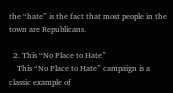the “hate” is the fact that most people in the town are Republicans.

  2. This “No Place to Hate”
    This “No Place to Hate” campaign is a classic example of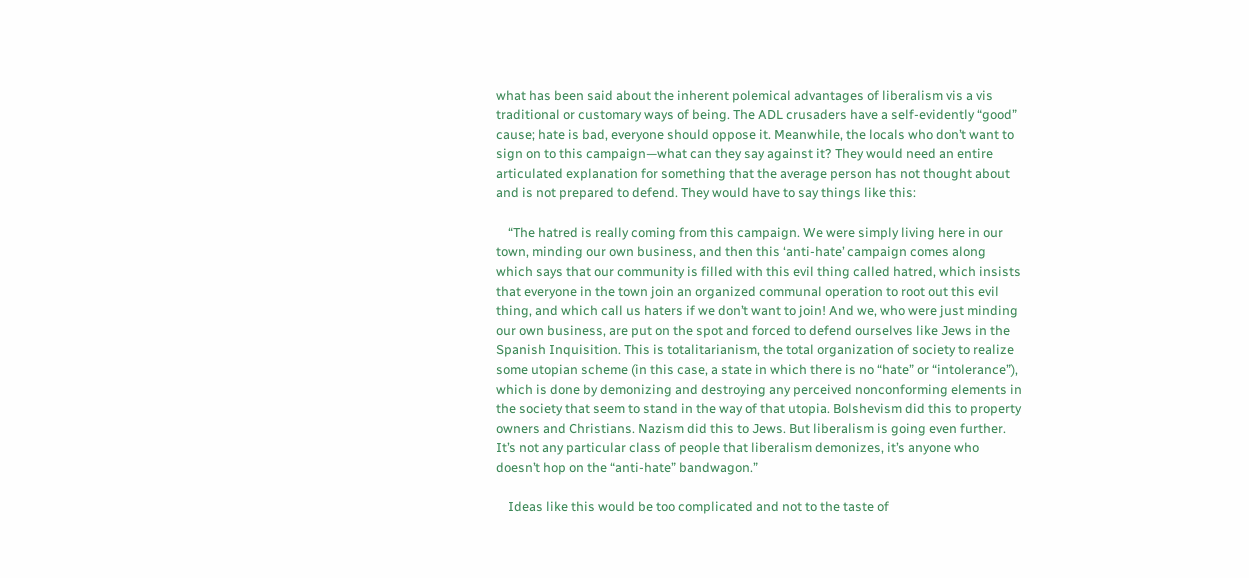what has been said about the inherent polemical advantages of liberalism vis a vis traditional or customary ways of being. The ADL crusaders have a self-evidently “good” cause; hate is bad, everyone should oppose it. Meanwhile, the locals who don’t want to sign on to this campaign—what can they say against it? They would need an entire articulated explanation for something that the average person has not thought about and is not prepared to defend. They would have to say things like this:

    “The hatred is really coming from this campaign. We were simply living here in our town, minding our own business, and then this ‘anti-hate’ campaign comes along which says that our community is filled with this evil thing called hatred, which insists that everyone in the town join an organized communal operation to root out this evil thing, and which call us haters if we don’t want to join! And we, who were just minding our own business, are put on the spot and forced to defend ourselves like Jews in the Spanish Inquisition. This is totalitarianism, the total organization of society to realize some utopian scheme (in this case, a state in which there is no “hate” or “intolerance”), which is done by demonizing and destroying any perceived nonconforming elements in the society that seem to stand in the way of that utopia. Bolshevism did this to property owners and Christians. Nazism did this to Jews. But liberalism is going even further. It’s not any particular class of people that liberalism demonizes, it’s anyone who doesn’t hop on the “anti-hate” bandwagon.”

    Ideas like this would be too complicated and not to the taste of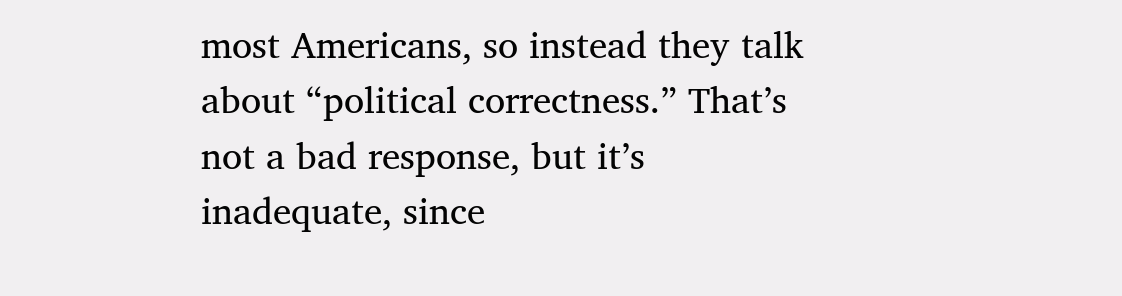most Americans, so instead they talk about “political correctness.” That’s not a bad response, but it’s inadequate, since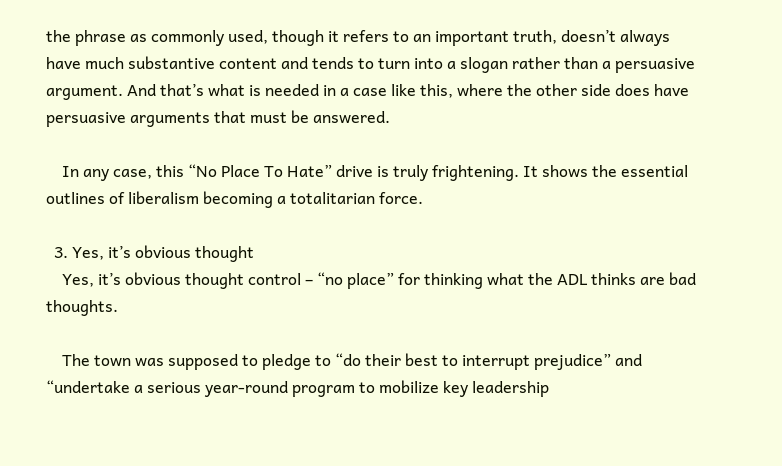the phrase as commonly used, though it refers to an important truth, doesn’t always have much substantive content and tends to turn into a slogan rather than a persuasive argument. And that’s what is needed in a case like this, where the other side does have persuasive arguments that must be answered.

    In any case, this “No Place To Hate” drive is truly frightening. It shows the essential outlines of liberalism becoming a totalitarian force.

  3. Yes, it’s obvious thought
    Yes, it’s obvious thought control – “no place” for thinking what the ADL thinks are bad thoughts.

    The town was supposed to pledge to “do their best to interrupt prejudice” and “undertake a serious year-round program to mobilize key leadership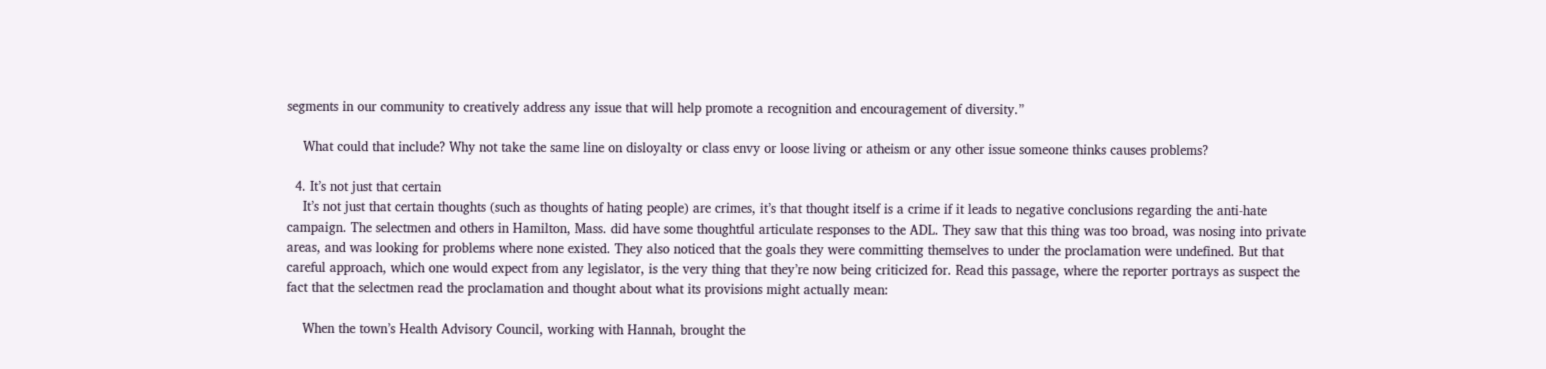segments in our community to creatively address any issue that will help promote a recognition and encouragement of diversity.”

    What could that include? Why not take the same line on disloyalty or class envy or loose living or atheism or any other issue someone thinks causes problems?

  4. It’s not just that certain
    It’s not just that certain thoughts (such as thoughts of hating people) are crimes, it’s that thought itself is a crime if it leads to negative conclusions regarding the anti-hate campaign. The selectmen and others in Hamilton, Mass. did have some thoughtful articulate responses to the ADL. They saw that this thing was too broad, was nosing into private areas, and was looking for problems where none existed. They also noticed that the goals they were committing themselves to under the proclamation were undefined. But that careful approach, which one would expect from any legislator, is the very thing that they’re now being criticized for. Read this passage, where the reporter portrays as suspect the fact that the selectmen read the proclamation and thought about what its provisions might actually mean:

    When the town’s Health Advisory Council, working with Hannah, brought the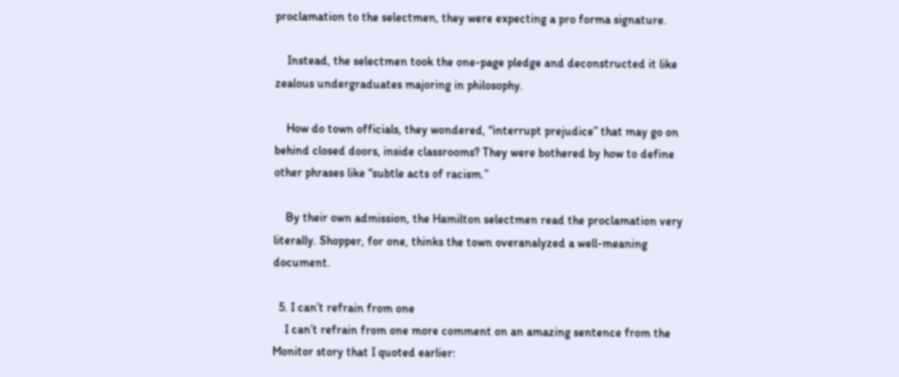proclamation to the selectmen, they were expecting a pro forma signature.

    Instead, the selectmen took the one-page pledge and deconstructed it like zealous undergraduates majoring in philosophy.

    How do town officials, they wondered, “interrupt prejudice” that may go on behind closed doors, inside classrooms? They were bothered by how to define other phrases like “subtle acts of racism.”

    By their own admission, the Hamilton selectmen read the proclamation very literally. Shopper, for one, thinks the town overanalyzed a well-meaning document.

  5. I can’t refrain from one
    I can’t refrain from one more comment on an amazing sentence from the Monitor story that I quoted earlier: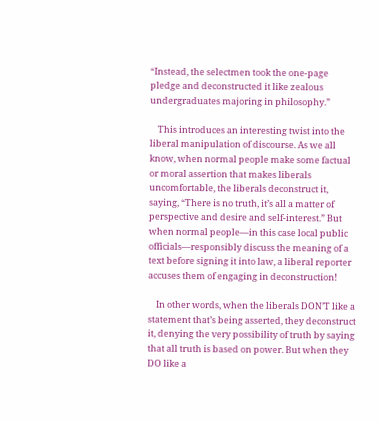“Instead, the selectmen took the one-page pledge and deconstructed it like zealous undergraduates majoring in philosophy.”

    This introduces an interesting twist into the liberal manipulation of discourse. As we all know, when normal people make some factual or moral assertion that makes liberals uncomfortable, the liberals deconstruct it, saying, “There is no truth, it’s all a matter of perspective and desire and self-interest.” But when normal people—in this case local public officials—responsibly discuss the meaning of a text before signing it into law, a liberal reporter accuses them of engaging in deconstruction!

    In other words, when the liberals DON’T like a statement that’s being asserted, they deconstruct it, denying the very possibility of truth by saying that all truth is based on power. But when they DO like a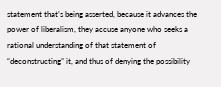statement that’s being asserted, because it advances the power of liberalism, they accuse anyone who seeks a rational understanding of that statement of “deconstructing” it, and thus of denying the possibility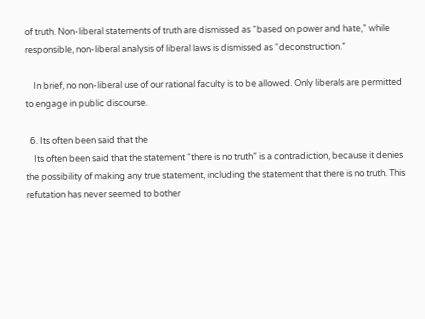of truth. Non-liberal statements of truth are dismissed as “based on power and hate,” while responsible, non-liberal analysis of liberal laws is dismissed as “deconstruction.”

    In brief, no non-liberal use of our rational faculty is to be allowed. Only liberals are permitted to engage in public discourse.

  6. Its often been said that the
    Its often been said that the statement “there is no truth” is a contradiction, because it denies the possibility of making any true statement, including the statement that there is no truth. This refutation has never seemed to bother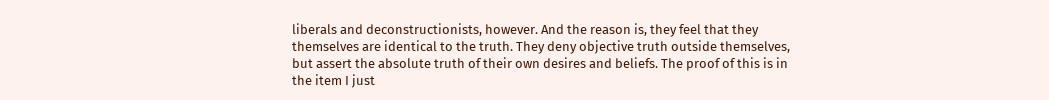liberals and deconstructionists, however. And the reason is, they feel that they themselves are identical to the truth. They deny objective truth outside themselves, but assert the absolute truth of their own desires and beliefs. The proof of this is in the item I just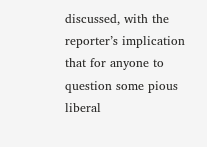discussed, with the reporter’s implication that for anyone to question some pious liberal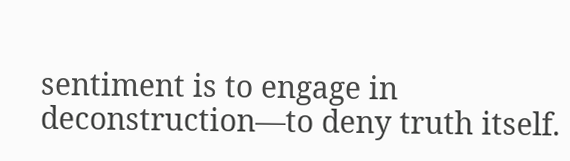sentiment is to engage in deconstruction—to deny truth itself.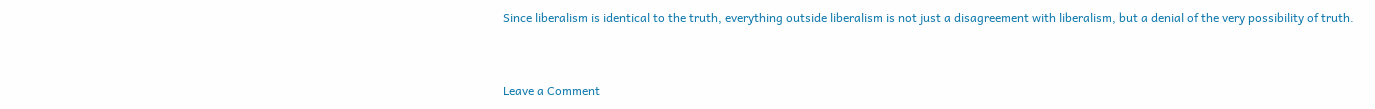Since liberalism is identical to the truth, everything outside liberalism is not just a disagreement with liberalism, but a denial of the very possibility of truth.


Leave a Comment